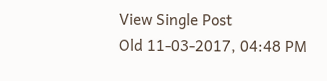View Single Post
Old 11-03-2017, 04:48 PM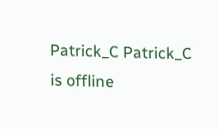Patrick_C Patrick_C is offline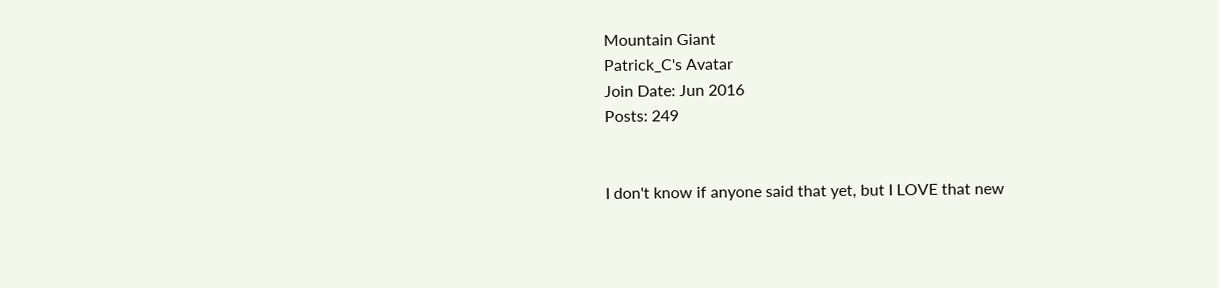Mountain Giant
Patrick_C's Avatar
Join Date: Jun 2016
Posts: 249


I don't know if anyone said that yet, but I LOVE that new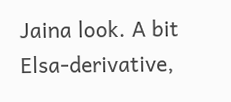Jaina look. A bit Elsa-derivative,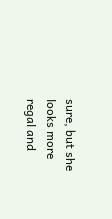sure, but she looks more regal and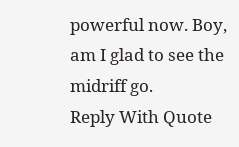powerful now. Boy, am I glad to see the midriff go.
Reply With Quote